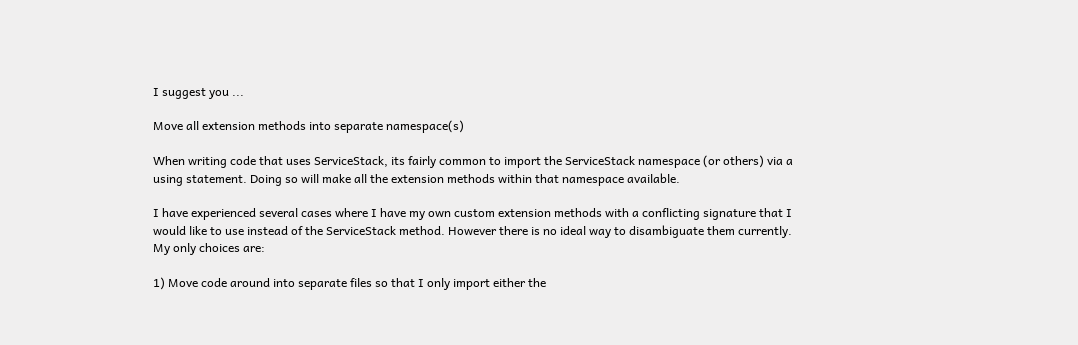I suggest you ...

Move all extension methods into separate namespace(s)

When writing code that uses ServiceStack, its fairly common to import the ServiceStack namespace (or others) via a using statement. Doing so will make all the extension methods within that namespace available.

I have experienced several cases where I have my own custom extension methods with a conflicting signature that I would like to use instead of the ServiceStack method. However there is no ideal way to disambiguate them currently. My only choices are:

1) Move code around into separate files so that I only import either the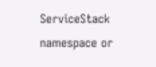ServiceStack namespace or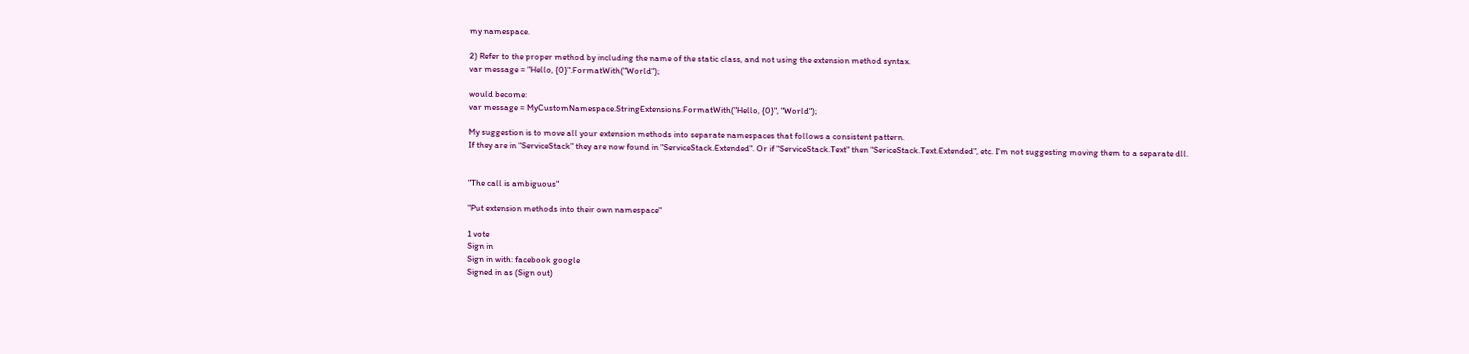my namespace.

2) Refer to the proper method by including the name of the static class, and not using the extension method syntax.
var message = "Hello, {0}".FormatWith("World");

would become:
var message = MyCustomNamespace.StringExtensions.FormatWith("Hello, {0}", "World");

My suggestion is to move all your extension methods into separate namespaces that follows a consistent pattern.
If they are in "ServiceStack" they are now found in "ServiceStack.Extended". Or if "ServiceStack.Text" then "SericeStack.Text.Extended", etc. I'm not suggesting moving them to a separate dll.


"The call is ambiguous"

"Put extension methods into their own namespace"

1 vote
Sign in
Sign in with: facebook google
Signed in as (Sign out)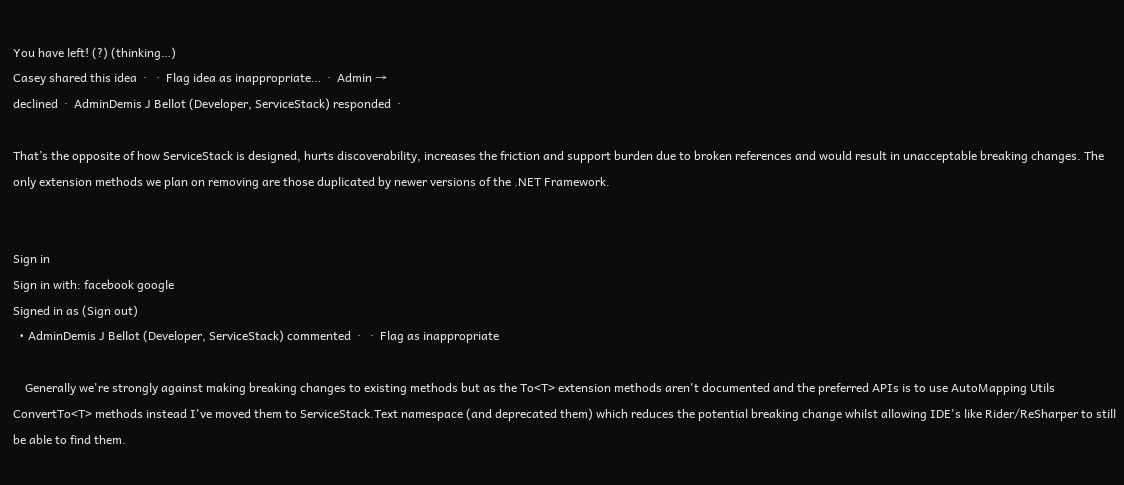You have left! (?) (thinking…)
Casey shared this idea  ·   ·  Flag idea as inappropriate…  ·  Admin →
declined  ·  AdminDemis J Bellot (Developer, ServiceStack) responded  ·

That’s the opposite of how ServiceStack is designed, hurts discoverability, increases the friction and support burden due to broken references and would result in unacceptable breaking changes. The only extension methods we plan on removing are those duplicated by newer versions of the .NET Framework.


Sign in
Sign in with: facebook google
Signed in as (Sign out)
  • AdminDemis J Bellot (Developer, ServiceStack) commented  ·   ·  Flag as inappropriate

    Generally we're strongly against making breaking changes to existing methods but as the To<T> extension methods aren't documented and the preferred APIs is to use AutoMapping Utils ConvertTo<T> methods instead I've moved them to ServiceStack.Text namespace (and deprecated them) which reduces the potential breaking change whilst allowing IDE's like Rider/ReSharper to still be able to find them.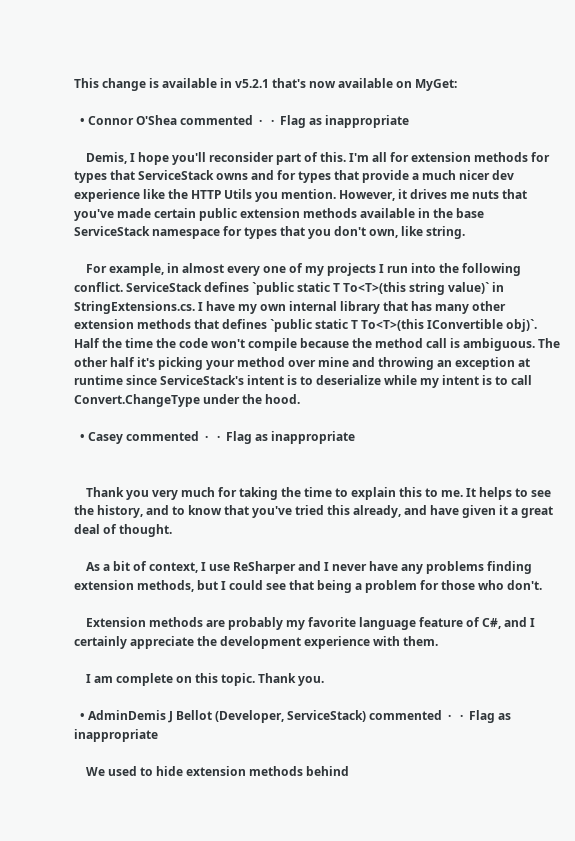This change is available in v5.2.1 that's now available on MyGet:

  • Connor O'Shea commented  ·   ·  Flag as inappropriate

    Demis, I hope you'll reconsider part of this. I'm all for extension methods for types that ServiceStack owns and for types that provide a much nicer dev experience like the HTTP Utils you mention. However, it drives me nuts that you've made certain public extension methods available in the base ServiceStack namespace for types that you don't own, like string.

    For example, in almost every one of my projects I run into the following conflict. ServiceStack defines `public static T To<T>(this string value)` in StringExtensions.cs. I have my own internal library that has many other extension methods that defines `public static T To<T>(this IConvertible obj)`. Half the time the code won't compile because the method call is ambiguous. The other half it's picking your method over mine and throwing an exception at runtime since ServiceStack's intent is to deserialize while my intent is to call Convert.ChangeType under the hood.

  • Casey commented  ·   ·  Flag as inappropriate


    Thank you very much for taking the time to explain this to me. It helps to see the history, and to know that you've tried this already, and have given it a great deal of thought.

    As a bit of context, I use ReSharper and I never have any problems finding extension methods, but I could see that being a problem for those who don't.

    Extension methods are probably my favorite language feature of C#, and I certainly appreciate the development experience with them.

    I am complete on this topic. Thank you.

  • AdminDemis J Bellot (Developer, ServiceStack) commented  ·   ·  Flag as inappropriate

    We used to hide extension methods behind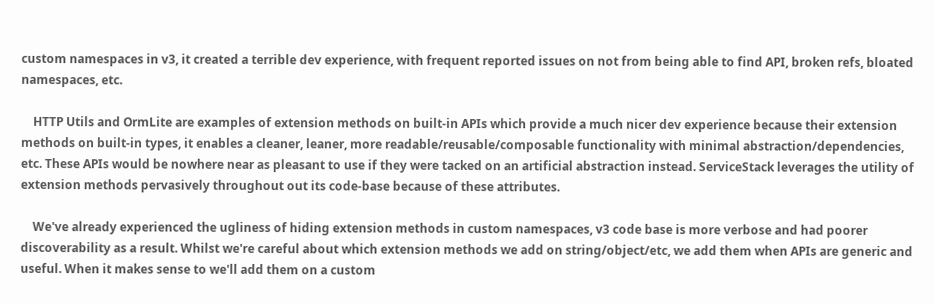custom namespaces in v3, it created a terrible dev experience, with frequent reported issues on not from being able to find API, broken refs, bloated namespaces, etc.

    HTTP Utils and OrmLite are examples of extension methods on built-in APIs which provide a much nicer dev experience because their extension methods on built-in types, it enables a cleaner, leaner, more readable/reusable/composable functionality with minimal abstraction/dependencies, etc. These APIs would be nowhere near as pleasant to use if they were tacked on an artificial abstraction instead. ServiceStack leverages the utility of extension methods pervasively throughout out its code-base because of these attributes.

    We've already experienced the ugliness of hiding extension methods in custom namespaces, v3 code base is more verbose and had poorer discoverability as a result. Whilst we're careful about which extension methods we add on string/object/etc, we add them when APIs are generic and useful. When it makes sense to we'll add them on a custom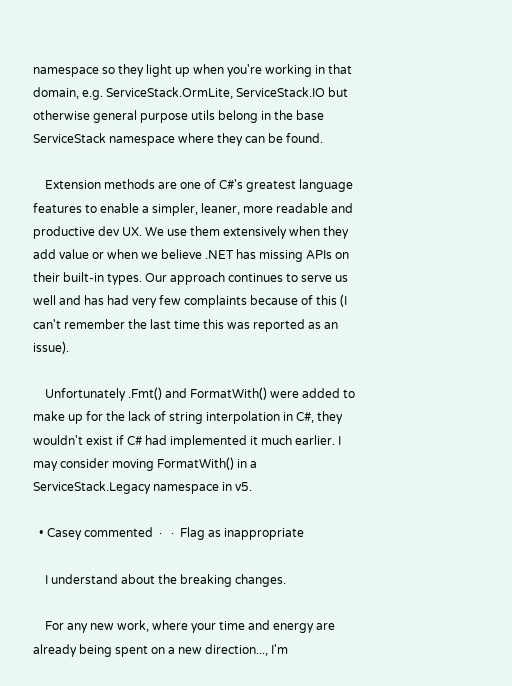namespace so they light up when you're working in that domain, e.g. ServiceStack.OrmLite, ServiceStack.IO but otherwise general purpose utils belong in the base ServiceStack namespace where they can be found.

    Extension methods are one of C#'s greatest language features to enable a simpler, leaner, more readable and productive dev UX. We use them extensively when they add value or when we believe .NET has missing APIs on their built-in types. Our approach continues to serve us well and has had very few complaints because of this (I can't remember the last time this was reported as an issue).

    Unfortunately .Fmt() and FormatWith() were added to make up for the lack of string interpolation in C#, they wouldn't exist if C# had implemented it much earlier. I may consider moving FormatWith() in a ServiceStack.Legacy namespace in v5.

  • Casey commented  ·   ·  Flag as inappropriate

    I understand about the breaking changes.

    For any new work, where your time and energy are already being spent on a new direction..., I'm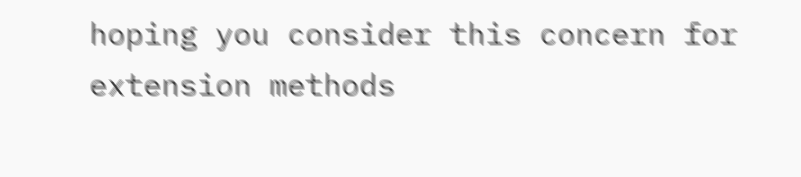hoping you consider this concern for extension methods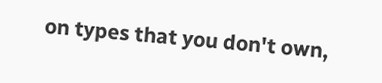on types that you don't own,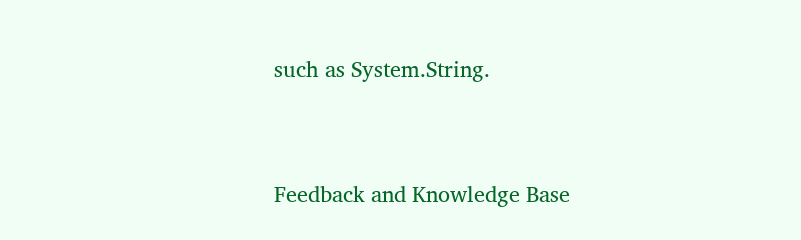such as System.String.


Feedback and Knowledge Base